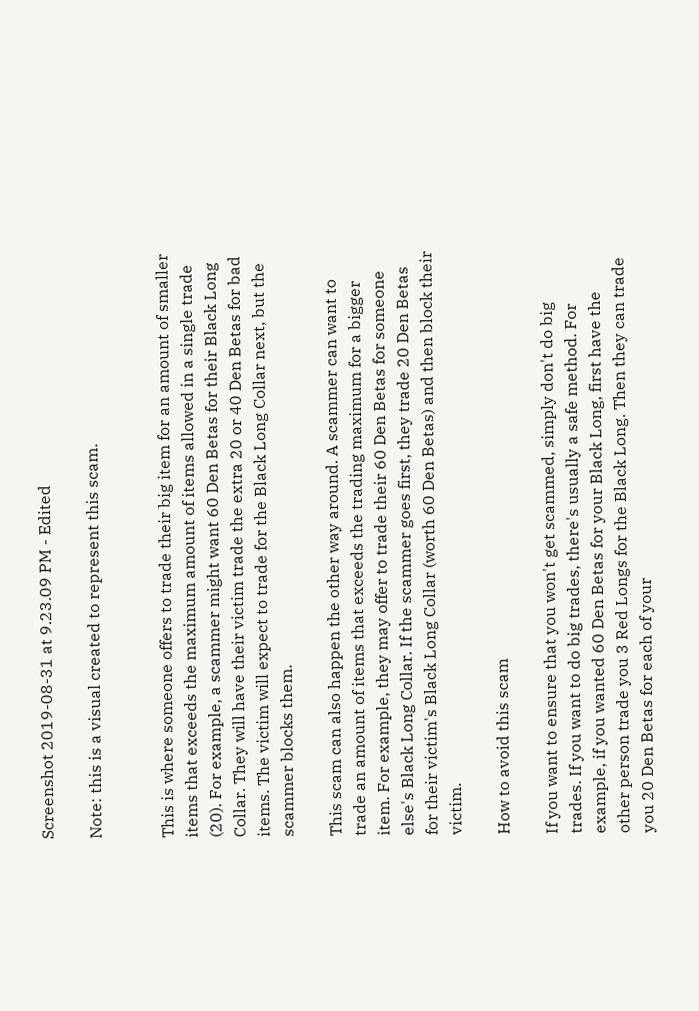Screenshot 2019-08-31 at 9.23.09 PM - Edited

Note: this is a visual created to represent this scam.


This is where someone offers to trade their big item for an amount of smaller items that exceeds the maximum amount of items allowed in a single trade (20). For example, a scammer might want 60 Den Betas for their Black Long Collar. They will have their victim trade the extra 20 or 40 Den Betas for bad items. The victim will expect to trade for the Black Long Collar next, but the scammer blocks them.

This scam can also happen the other way around. A scammer can want to trade an amount of items that exceeds the trading maximum for a bigger item. For example, they may offer to trade their 60 Den Betas for someone else's Black Long Collar. If the scammer goes first, they trade 20 Den Betas for their victim's Black Long Collar (worth 60 Den Betas) and then block their victim.

How to avoid this scam

If you want to ensure that you won't get scammed, simply don't do big trades. If you want to do big trades, there's usually a safe method. For example, if you wanted 60 Den Betas for your Black Long, first have the other person trade you 3 Red Longs for the Black Long. Then they can trade you 20 Den Betas for each of your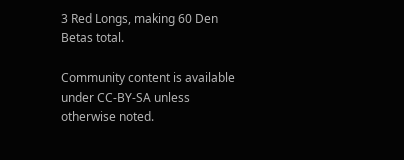3 Red Longs, making 60 Den Betas total.

Community content is available under CC-BY-SA unless otherwise noted.